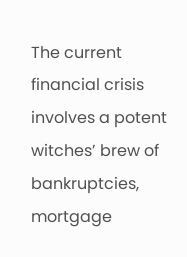The current financial crisis involves a potent witches’ brew of bankruptcies, mortgage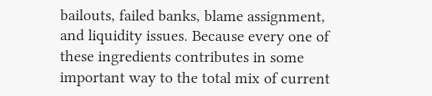bailouts, failed banks, blame assignment, and liquidity issues. Because every one of these ingredients contributes in some important way to the total mix of current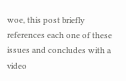woe, this post briefly references each one of these issues and concludes with a video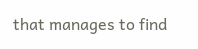that manages to find